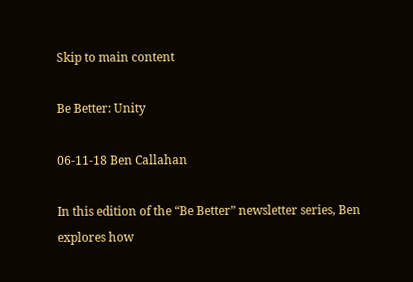Skip to main content

Be Better: Unity

06-11-18 Ben Callahan

In this edition of the “Be Better” newsletter series, Ben explores how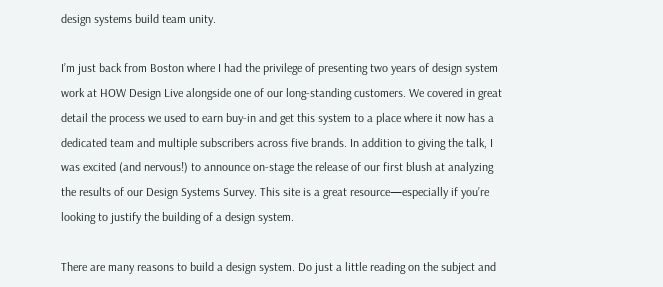design systems build team unity.

I’m just back from Boston where I had the privilege of presenting two years of design system work at HOW Design Live alongside one of our long-standing customers. We covered in great detail the process we used to earn buy-in and get this system to a place where it now has a dedicated team and multiple subscribers across five brands. In addition to giving the talk, I was excited (and nervous!) to announce on-stage the release of our first blush at analyzing the results of our Design Systems Survey. This site is a great resource—especially if you’re looking to justify the building of a design system.

There are many reasons to build a design system. Do just a little reading on the subject and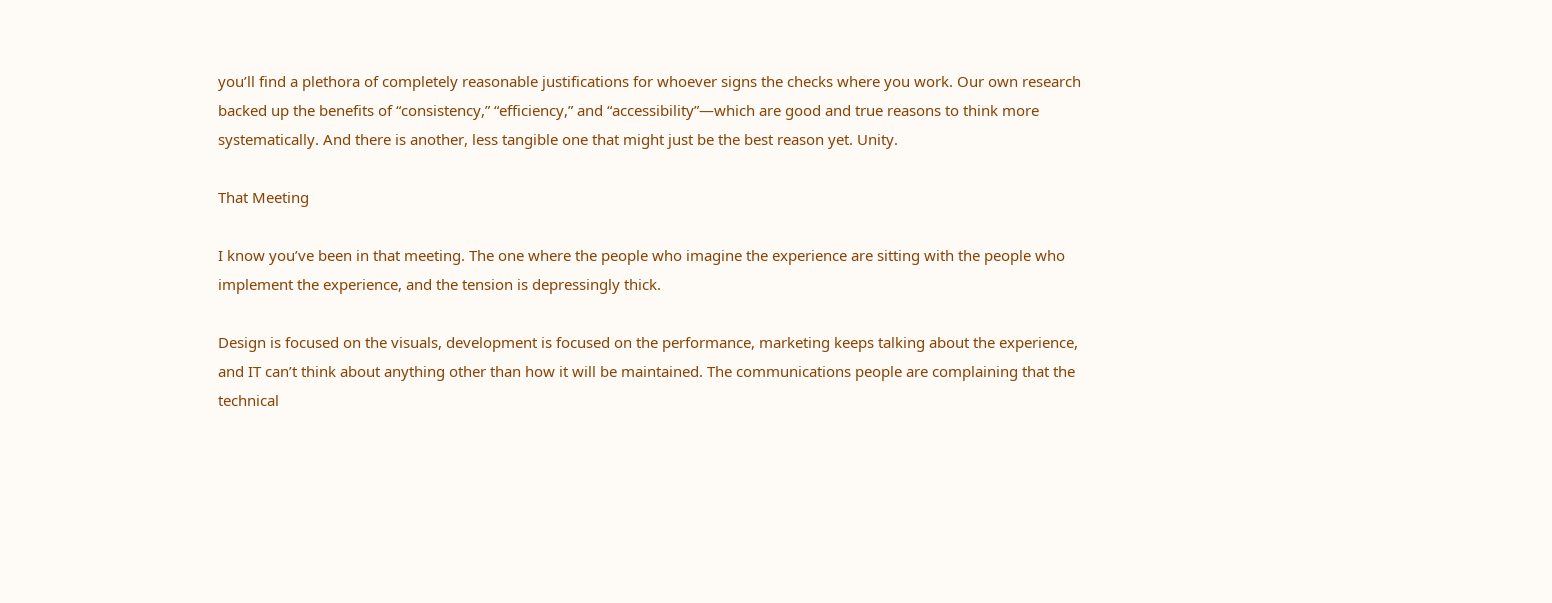you’ll find a plethora of completely reasonable justifications for whoever signs the checks where you work. Our own research backed up the benefits of “consistency,” “efficiency,” and “accessibility”—which are good and true reasons to think more systematically. And there is another, less tangible one that might just be the best reason yet. Unity.

That Meeting

I know you’ve been in that meeting. The one where the people who imagine the experience are sitting with the people who implement the experience, and the tension is depressingly thick.

Design is focused on the visuals, development is focused on the performance, marketing keeps talking about the experience, and IT can’t think about anything other than how it will be maintained. The communications people are complaining that the technical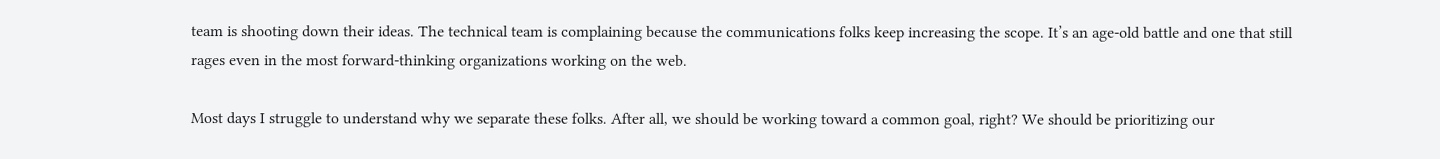team is shooting down their ideas. The technical team is complaining because the communications folks keep increasing the scope. It’s an age-old battle and one that still rages even in the most forward-thinking organizations working on the web.

Most days I struggle to understand why we separate these folks. After all, we should be working toward a common goal, right? We should be prioritizing our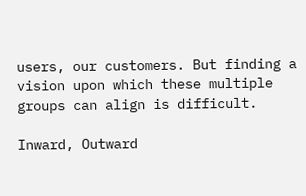users, our customers. But finding a vision upon which these multiple groups can align is difficult.

Inward, Outward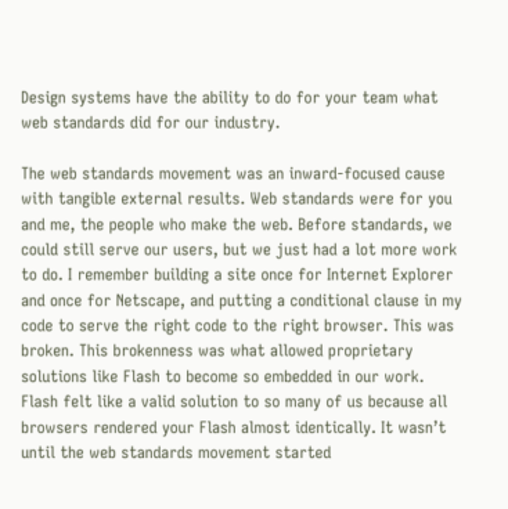Design systems have the ability to do for your team what web standards did for our industry.

The web standards movement was an inward-focused cause with tangible external results. Web standards were for you and me, the people who make the web. Before standards, we could still serve our users, but we just had a lot more work to do. I remember building a site once for Internet Explorer and once for Netscape, and putting a conditional clause in my code to serve the right code to the right browser. This was broken. This brokenness was what allowed proprietary solutions like Flash to become so embedded in our work. Flash felt like a valid solution to so many of us because all browsers rendered your Flash almost identically. It wasn’t until the web standards movement started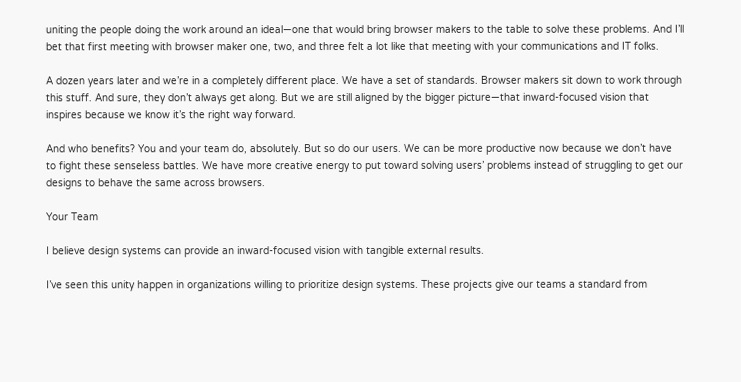uniting the people doing the work around an ideal—one that would bring browser makers to the table to solve these problems. And I’ll bet that first meeting with browser maker one, two, and three felt a lot like that meeting with your communications and IT folks.

A dozen years later and we’re in a completely different place. We have a set of standards. Browser makers sit down to work through this stuff. And sure, they don’t always get along. But we are still aligned by the bigger picture—that inward-focused vision that inspires because we know it’s the right way forward.

And who benefits? You and your team do, absolutely. But so do our users. We can be more productive now because we don’t have to fight these senseless battles. We have more creative energy to put toward solving users’ problems instead of struggling to get our designs to behave the same across browsers.

Your Team

I believe design systems can provide an inward-focused vision with tangible external results.

I’ve seen this unity happen in organizations willing to prioritize design systems. These projects give our teams a standard from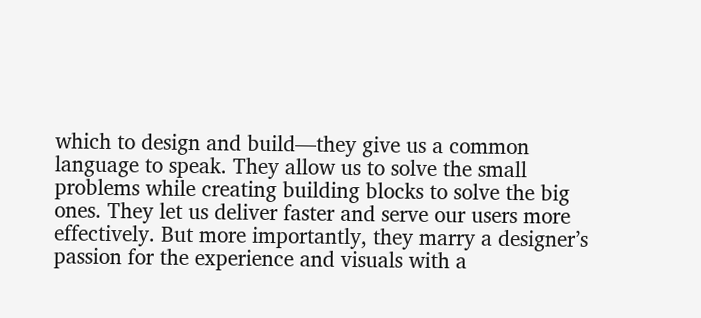which to design and build—they give us a common language to speak. They allow us to solve the small problems while creating building blocks to solve the big ones. They let us deliver faster and serve our users more effectively. But more importantly, they marry a designer’s passion for the experience and visuals with a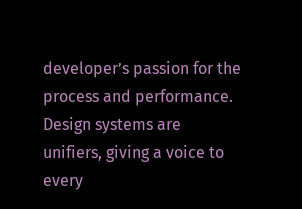developer’s passion for the process and performance. Design systems are unifiers, giving a voice to every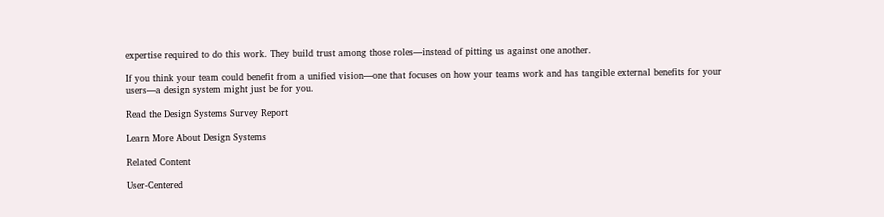expertise required to do this work. They build trust among those roles—instead of pitting us against one another.

If you think your team could benefit from a unified vision—one that focuses on how your teams work and has tangible external benefits for your users—a design system might just be for you.

Read the Design Systems Survey Report

Learn More About Design Systems

Related Content

User-Centered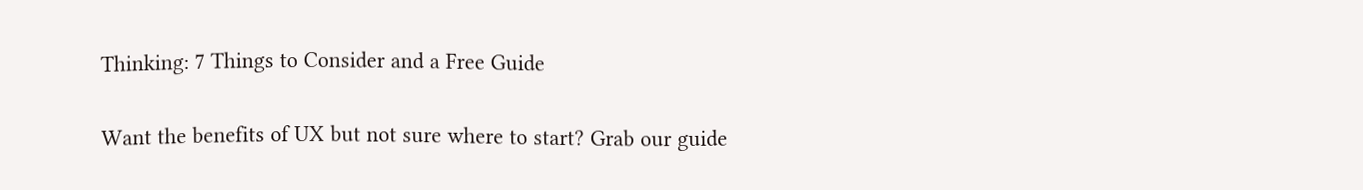Thinking: 7 Things to Consider and a Free Guide

Want the benefits of UX but not sure where to start? Grab our guide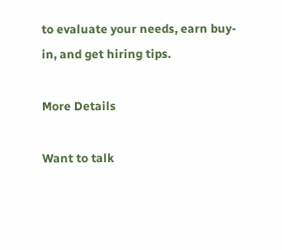to evaluate your needs, earn buy-in, and get hiring tips.

More Details

Want to talk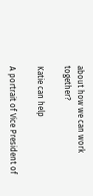about how we can work together?

Katie can help

A portrait of Vice President of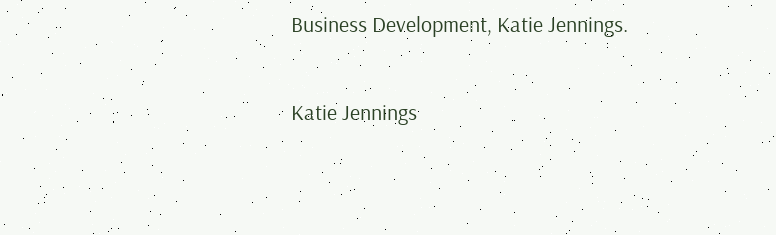Business Development, Katie Jennings.

Katie Jennings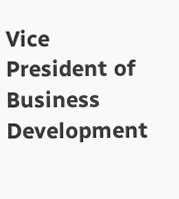Vice President of Business Development